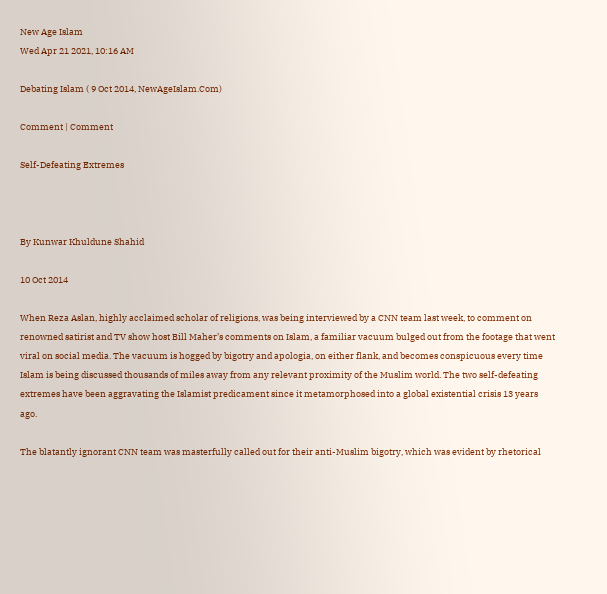New Age Islam
Wed Apr 21 2021, 10:16 AM

Debating Islam ( 9 Oct 2014, NewAgeIslam.Com)

Comment | Comment

Self-Defeating Extremes



By Kunwar Khuldune Shahid

10 Oct 2014

When Reza Aslan, highly acclaimed scholar of religions, was being interviewed by a CNN team last week, to comment on renowned satirist and TV show host Bill Maher’s comments on Islam, a familiar vacuum bulged out from the footage that went viral on social media. The vacuum is hogged by bigotry and apologia, on either flank, and becomes conspicuous every time Islam is being discussed thousands of miles away from any relevant proximity of the Muslim world. The two self-defeating extremes have been aggravating the Islamist predicament since it metamorphosed into a global existential crisis 13 years ago.

The blatantly ignorant CNN team was masterfully called out for their anti-Muslim bigotry, which was evident by rhetorical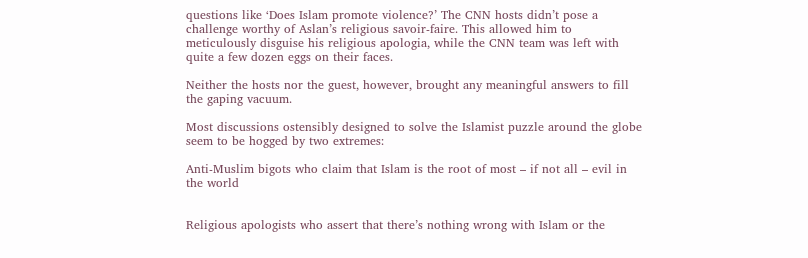questions like ‘Does Islam promote violence?’ The CNN hosts didn’t pose a challenge worthy of Aslan’s religious savoir-faire. This allowed him to meticulously disguise his religious apologia, while the CNN team was left with quite a few dozen eggs on their faces.

Neither the hosts nor the guest, however, brought any meaningful answers to fill the gaping vacuum.

Most discussions ostensibly designed to solve the Islamist puzzle around the globe seem to be hogged by two extremes:

Anti-Muslim bigots who claim that Islam is the root of most – if not all – evil in the world


Religious apologists who assert that there’s nothing wrong with Islam or the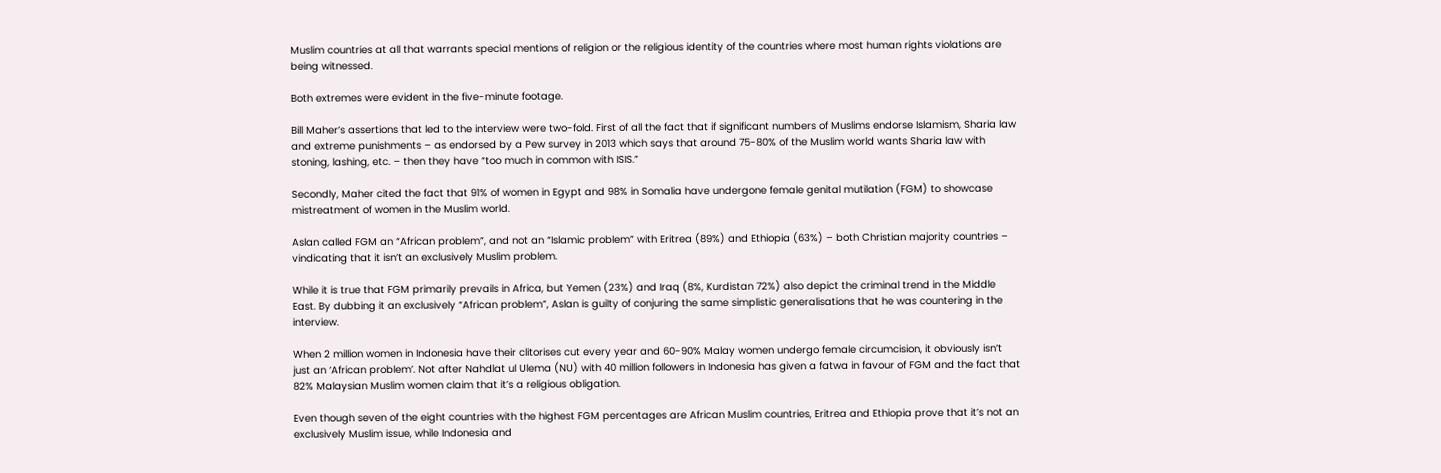Muslim countries at all that warrants special mentions of religion or the religious identity of the countries where most human rights violations are being witnessed.

Both extremes were evident in the five-minute footage.

Bill Maher’s assertions that led to the interview were two-fold. First of all the fact that if significant numbers of Muslims endorse Islamism, Sharia law and extreme punishments – as endorsed by a Pew survey in 2013 which says that around 75-80% of the Muslim world wants Sharia law with stoning, lashing, etc. – then they have “too much in common with ISIS.”

Secondly, Maher cited the fact that 91% of women in Egypt and 98% in Somalia have undergone female genital mutilation (FGM) to showcase mistreatment of women in the Muslim world.

Aslan called FGM an “African problem”, and not an “Islamic problem” with Eritrea (89%) and Ethiopia (63%) – both Christian majority countries – vindicating that it isn’t an exclusively Muslim problem.

While it is true that FGM primarily prevails in Africa, but Yemen (23%) and Iraq (8%, Kurdistan 72%) also depict the criminal trend in the Middle East. By dubbing it an exclusively “African problem”, Aslan is guilty of conjuring the same simplistic generalisations that he was countering in the interview.

When 2 million women in Indonesia have their clitorises cut every year and 60-90% Malay women undergo female circumcision, it obviously isn’t just an ‘African problem’. Not after Nahdlat ul Ulema (NU) with 40 million followers in Indonesia has given a fatwa in favour of FGM and the fact that 82% Malaysian Muslim women claim that it’s a religious obligation.

Even though seven of the eight countries with the highest FGM percentages are African Muslim countries, Eritrea and Ethiopia prove that it’s not an exclusively Muslim issue, while Indonesia and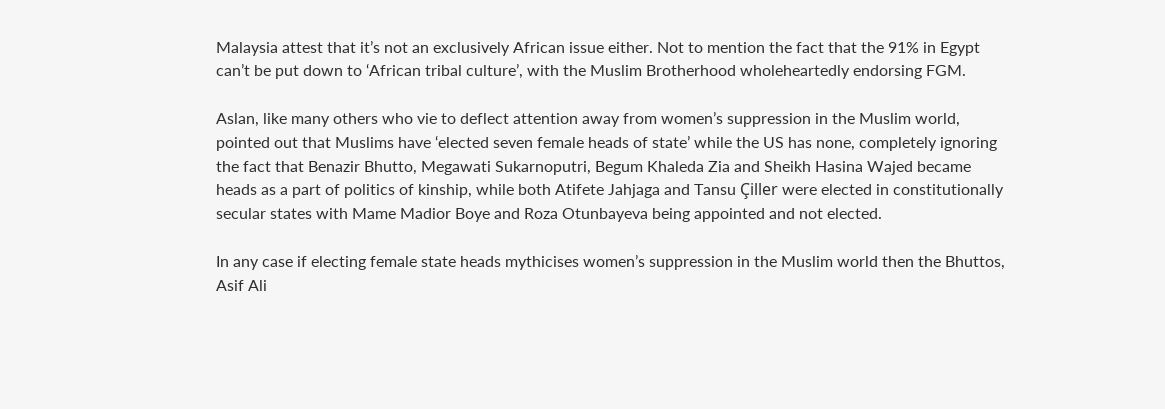Malaysia attest that it’s not an exclusively African issue either. Not to mention the fact that the 91% in Egypt can’t be put down to ‘African tribal culture’, with the Muslim Brotherhood wholeheartedly endorsing FGM.

Aslan, like many others who vie to deflect attention away from women’s suppression in the Muslim world, pointed out that Muslims have ‘elected seven female heads of state’ while the US has none, completely ignoring the fact that Benazir Bhutto, Megawati Sukarnoputri, Begum Khaleda Zia and Sheikh Hasina Wajed became heads as a part of politics of kinship, while both Atifete Jahjaga and Tansu Çiller were elected in constitutionally secular states with Mame Madior Boye and Roza Otunbayeva being appointed and not elected.

In any case if electing female state heads mythicises women’s suppression in the Muslim world then the Bhuttos, Asif Ali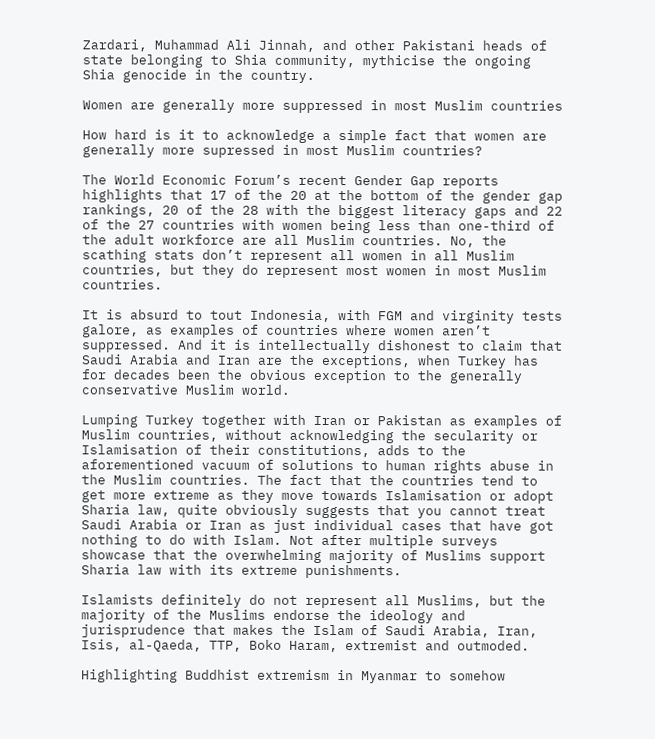Zardari, Muhammad Ali Jinnah, and other Pakistani heads of state belonging to Shia community, mythicise the ongoing Shia genocide in the country.

Women are generally more suppressed in most Muslim countries

How hard is it to acknowledge a simple fact that women are generally more supressed in most Muslim countries?

The World Economic Forum’s recent Gender Gap reports highlights that 17 of the 20 at the bottom of the gender gap rankings, 20 of the 28 with the biggest literacy gaps and 22 of the 27 countries with women being less than one-third of the adult workforce are all Muslim countries. No, the scathing stats don’t represent all women in all Muslim countries, but they do represent most women in most Muslim countries.

It is absurd to tout Indonesia, with FGM and virginity tests galore, as examples of countries where women aren’t suppressed. And it is intellectually dishonest to claim that Saudi Arabia and Iran are the exceptions, when Turkey has for decades been the obvious exception to the generally conservative Muslim world.

Lumping Turkey together with Iran or Pakistan as examples of Muslim countries, without acknowledging the secularity or Islamisation of their constitutions, adds to the aforementioned vacuum of solutions to human rights abuse in the Muslim countries. The fact that the countries tend to get more extreme as they move towards Islamisation or adopt Sharia law, quite obviously suggests that you cannot treat Saudi Arabia or Iran as just individual cases that have got nothing to do with Islam. Not after multiple surveys showcase that the overwhelming majority of Muslims support Sharia law with its extreme punishments.

Islamists definitely do not represent all Muslims, but the majority of the Muslims endorse the ideology and jurisprudence that makes the Islam of Saudi Arabia, Iran, Isis, al-Qaeda, TTP, Boko Haram, extremist and outmoded.

Highlighting Buddhist extremism in Myanmar to somehow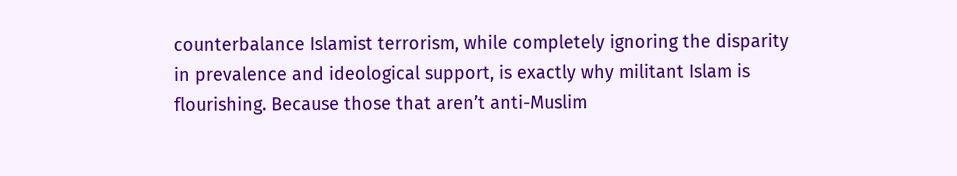counterbalance Islamist terrorism, while completely ignoring the disparity in prevalence and ideological support, is exactly why militant Islam is flourishing. Because those that aren’t anti-Muslim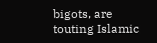bigots, are touting Islamic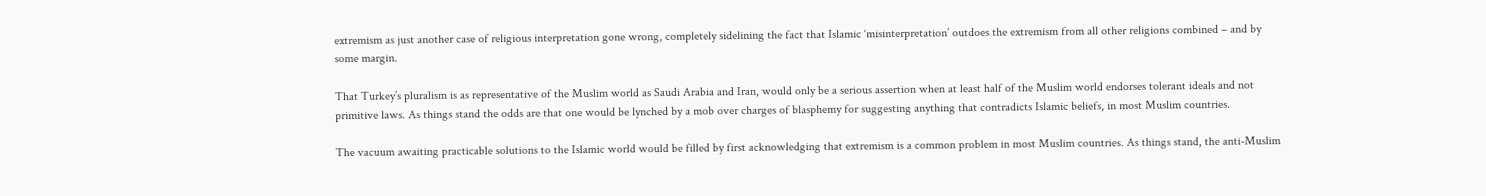extremism as just another case of religious interpretation gone wrong, completely sidelining the fact that Islamic ‘misinterpretation’ outdoes the extremism from all other religions combined – and by some margin.

That Turkey’s pluralism is as representative of the Muslim world as Saudi Arabia and Iran, would only be a serious assertion when at least half of the Muslim world endorses tolerant ideals and not primitive laws. As things stand the odds are that one would be lynched by a mob over charges of blasphemy for suggesting anything that contradicts Islamic beliefs, in most Muslim countries.

The vacuum awaiting practicable solutions to the Islamic world would be filled by first acknowledging that extremism is a common problem in most Muslim countries. As things stand, the anti-Muslim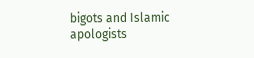bigots and Islamic apologists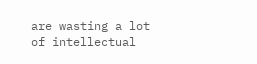are wasting a lot of intellectual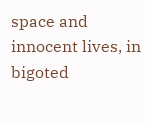space and innocent lives, in bigoted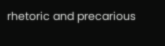rhetoric and precarious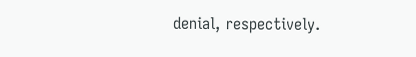denial, respectively.